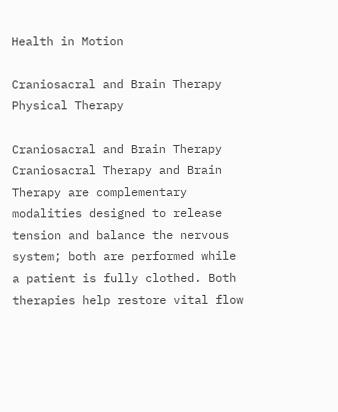Health in Motion

Craniosacral and Brain Therapy
Physical Therapy

Craniosacral and Brain Therapy
Craniosacral Therapy and Brain Therapy are complementary modalities designed to release tension and balance the nervous system; both are performed while a patient is fully clothed. Both therapies help restore vital flow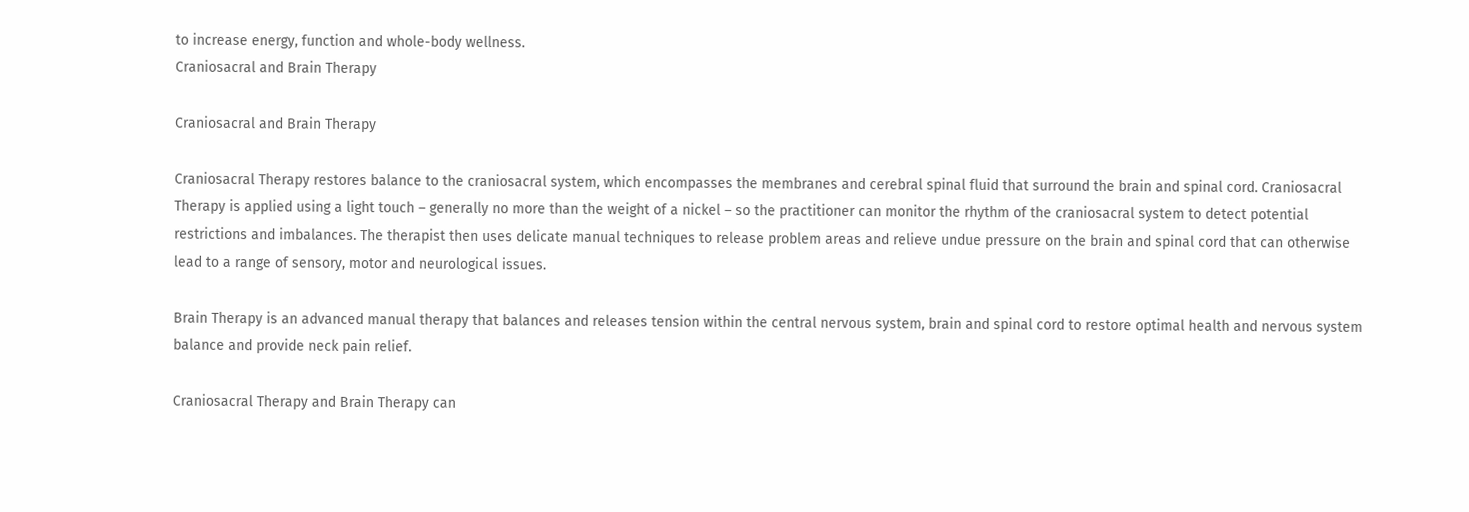to increase energy, function and whole-body wellness.
Craniosacral and Brain Therapy

Craniosacral and Brain Therapy

Craniosacral Therapy restores balance to the craniosacral system, which encompasses the membranes and cerebral spinal fluid that surround the brain and spinal cord. Craniosacral Therapy is applied using a light touch – generally no more than the weight of a nickel – so the practitioner can monitor the rhythm of the craniosacral system to detect potential restrictions and imbalances. The therapist then uses delicate manual techniques to release problem areas and relieve undue pressure on the brain and spinal cord that can otherwise lead to a range of sensory, motor and neurological issues.

Brain Therapy is an advanced manual therapy that balances and releases tension within the central nervous system, brain and spinal cord to restore optimal health and nervous system balance and provide neck pain relief.

Craniosacral Therapy and Brain Therapy can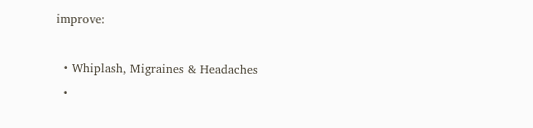improve:

  • Whiplash, Migraines & Headaches
  •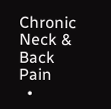Chronic Neck & Back Pain
  •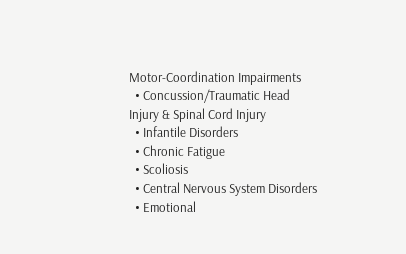Motor-Coordination Impairments
  • Concussion/Traumatic Head Injury & Spinal Cord Injury
  • Infantile Disorders
  • Chronic Fatigue
  • Scoliosis
  • Central Nervous System Disorders
  • Emotional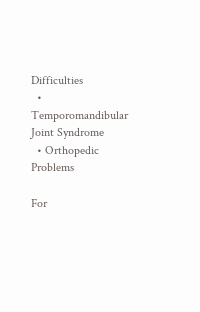Difficulties
  • Temporomandibular Joint Syndrome
  • Orthopedic Problems

For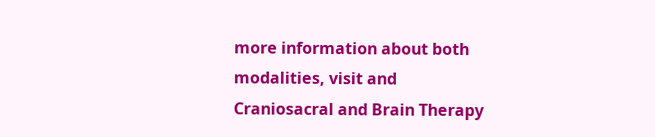more information about both modalities, visit and
Craniosacral and Brain Therapy